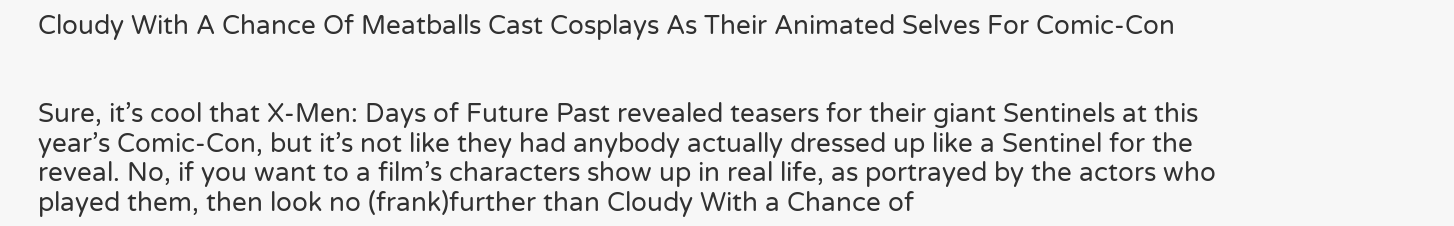Cloudy With A Chance Of Meatballs Cast Cosplays As Their Animated Selves For Comic-Con


Sure, it’s cool that X-Men: Days of Future Past revealed teasers for their giant Sentinels at this year’s Comic-Con, but it’s not like they had anybody actually dressed up like a Sentinel for the reveal. No, if you want to a film’s characters show up in real life, as portrayed by the actors who played them, then look no (frank)further than Cloudy With a Chance of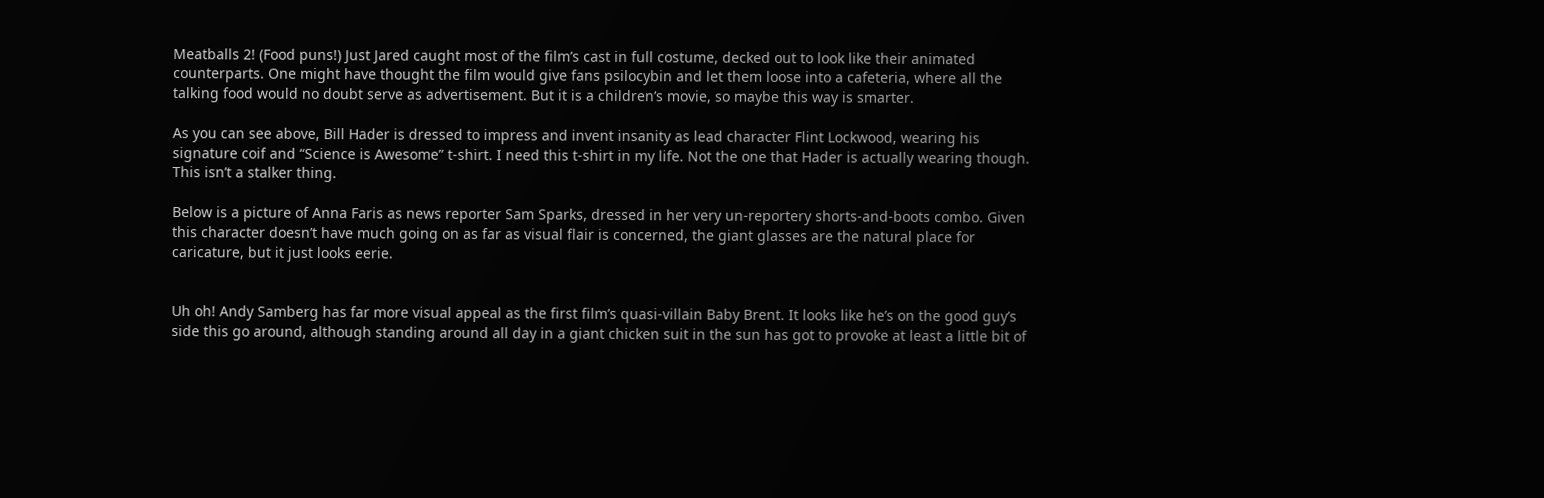Meatballs 2! (Food puns!) Just Jared caught most of the film’s cast in full costume, decked out to look like their animated counterparts. One might have thought the film would give fans psilocybin and let them loose into a cafeteria, where all the talking food would no doubt serve as advertisement. But it is a children’s movie, so maybe this way is smarter.

As you can see above, Bill Hader is dressed to impress and invent insanity as lead character Flint Lockwood, wearing his signature coif and “Science is Awesome” t-shirt. I need this t-shirt in my life. Not the one that Hader is actually wearing though. This isn’t a stalker thing.

Below is a picture of Anna Faris as news reporter Sam Sparks, dressed in her very un-reportery shorts-and-boots combo. Given this character doesn’t have much going on as far as visual flair is concerned, the giant glasses are the natural place for caricature, but it just looks eerie.


Uh oh! Andy Samberg has far more visual appeal as the first film’s quasi-villain Baby Brent. It looks like he’s on the good guy’s side this go around, although standing around all day in a giant chicken suit in the sun has got to provoke at least a little bit of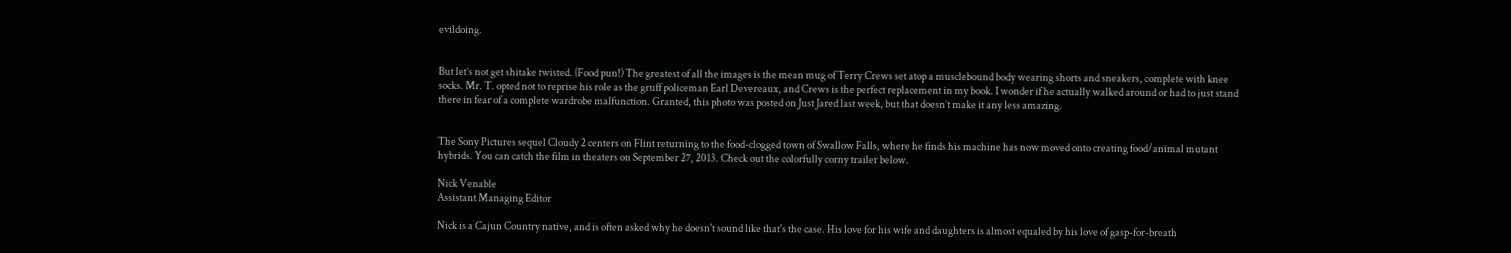evildoing.


But let’s not get shitake twisted. (Food pun!) The greatest of all the images is the mean mug of Terry Crews set atop a musclebound body wearing shorts and sneakers, complete with knee socks. Mr. T. opted not to reprise his role as the gruff policeman Earl Devereaux, and Crews is the perfect replacement in my book. I wonder if he actually walked around or had to just stand there in fear of a complete wardrobe malfunction. Granted, this photo was posted on Just Jared last week, but that doesn’t make it any less amazing.


The Sony Pictures sequel Cloudy 2 centers on Flint returning to the food-clogged town of Swallow Falls, where he finds his machine has now moved onto creating food/animal mutant hybrids. You can catch the film in theaters on September 27, 2013. Check out the colorfully corny trailer below.

Nick Venable
Assistant Managing Editor

Nick is a Cajun Country native, and is often asked why he doesn't sound like that's the case. His love for his wife and daughters is almost equaled by his love of gasp-for-breath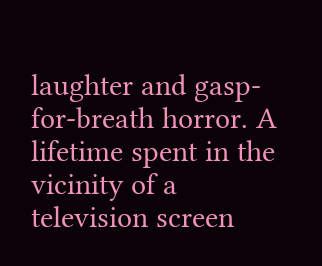laughter and gasp-for-breath horror. A lifetime spent in the vicinity of a television screen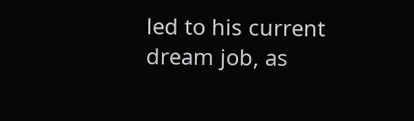led to his current dream job, as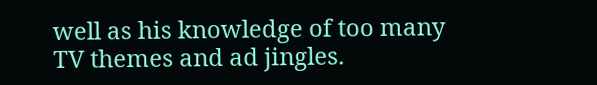well as his knowledge of too many TV themes and ad jingles.